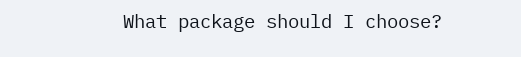What package should I choose?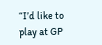“I’d like to play at GP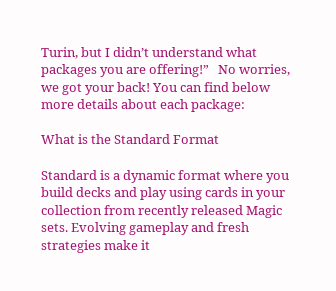Turin, but I didn’t understand what packages you are offering!”   No worries, we got your back! You can find below more details about each package:

What is the Standard Format

Standard is a dynamic format where you build decks and play using cards in your collection from recently released Magic sets. Evolving gameplay and fresh strategies make it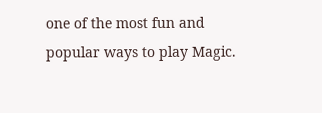one of the most fun and popular ways to play Magic.